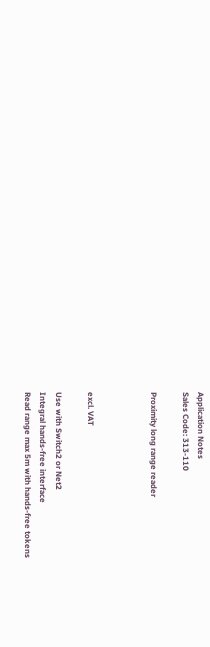Application Notes
Sales Code: 313-110

Proximity long range reader



excl. VAT

Use with Switch2 or Net2
Integral hands-free interface
Read range max 5m with hands-free tokens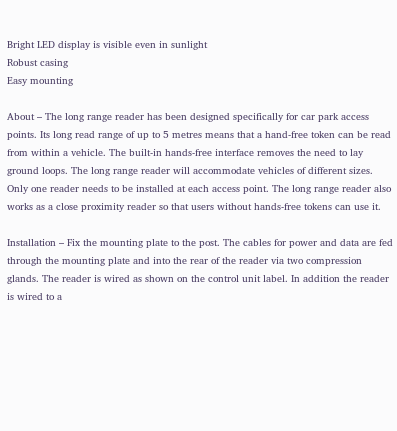Bright LED display is visible even in sunlight
Robust casing
Easy mounting

About – The long range reader has been designed specifically for car park access points. Its long read range of up to 5 metres means that a hand-free token can be read from within a vehicle. The built-in hands-free interface removes the need to lay ground loops. The long range reader will accommodate vehicles of different sizes. Only one reader needs to be installed at each access point. The long range reader also works as a close proximity reader so that users without hands-free tokens can use it.

Installation – Fix the mounting plate to the post. The cables for power and data are fed through the mounting plate and into the rear of the reader via two compression glands. The reader is wired as shown on the control unit label. In addition the reader is wired to a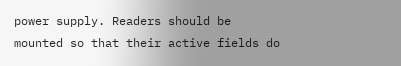power supply. Readers should be mounted so that their active fields do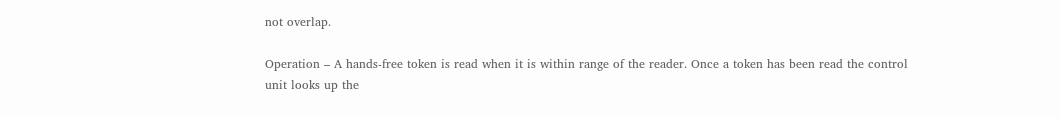not overlap.

Operation – A hands-free token is read when it is within range of the reader. Once a token has been read the control unit looks up the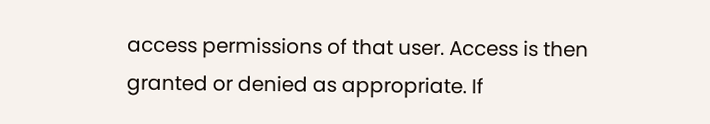access permissions of that user. Access is then granted or denied as appropriate. If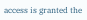access is granted the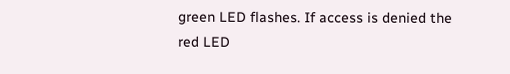green LED flashes. If access is denied the red LED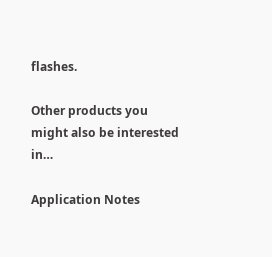flashes.

Other products you might also be interested in…

Application Notes